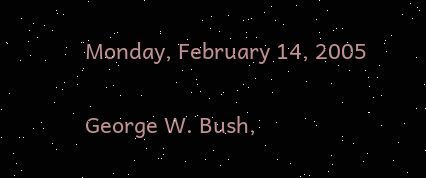Monday, February 14, 2005

George W. Bush,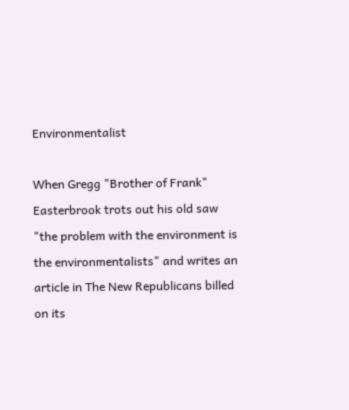Environmentalist

When Gregg "Brother of Frank" Easterbrook trots out his old saw "the problem with the environment is the environmentalists" and writes an article in The New Republicans billed on its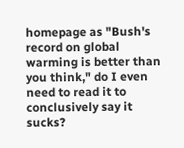homepage as "Bush's record on global warming is better than you think," do I even need to read it to conclusively say it sucks?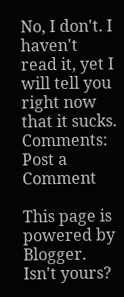No, I don't. I haven't read it, yet I will tell you right now that it sucks.
Comments: Post a Comment

This page is powered by Blogger. Isn't yours?